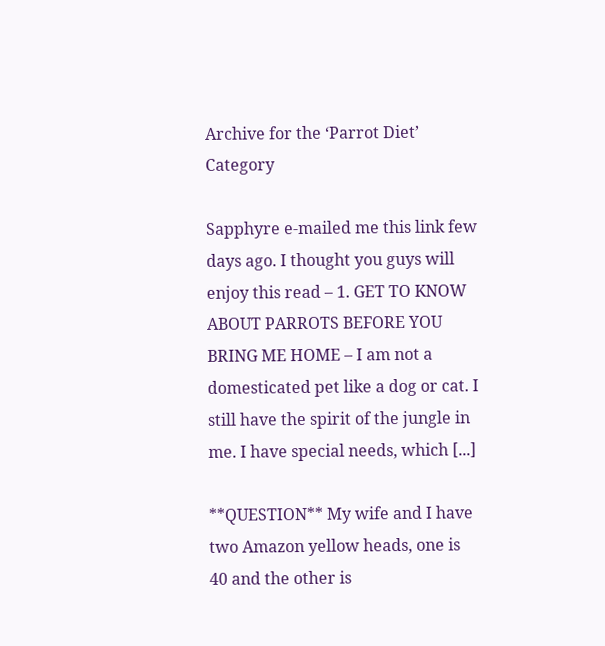Archive for the ‘Parrot Diet’ Category

Sapphyre e-mailed me this link few days ago. I thought you guys will enjoy this read – 1. GET TO KNOW ABOUT PARROTS BEFORE YOU BRING ME HOME – I am not a domesticated pet like a dog or cat. I still have the spirit of the jungle in me. I have special needs, which [...]

**QUESTION** My wife and I have two Amazon yellow heads, one is 40 and the other is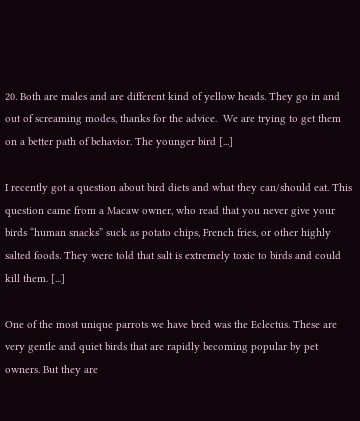20. Both are males and are different kind of yellow heads. They go in and out of screaming modes, thanks for the advice.  We are trying to get them on a better path of behavior. The younger bird [...]

I recently got a question about bird diets and what they can/should eat. This question came from a Macaw owner, who read that you never give your birds “human snacks” suck as potato chips, French fries, or other highly salted foods. They were told that salt is extremely toxic to birds and could kill them. [...]

One of the most unique parrots we have bred was the Eclectus. These are very gentle and quiet birds that are rapidly becoming popular by pet owners. But they are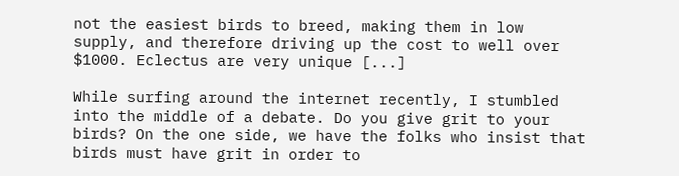not the easiest birds to breed, making them in low supply, and therefore driving up the cost to well over $1000. Eclectus are very unique [...]

While surfing around the internet recently, I stumbled into the middle of a debate. Do you give grit to your birds? On the one side, we have the folks who insist that birds must have grit in order to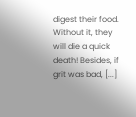digest their food. Without it, they will die a quick death! Besides, if grit was bad, [...]